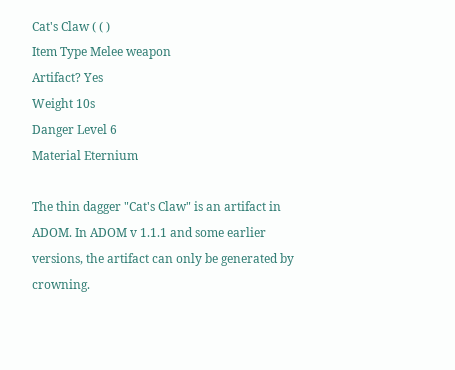Cat's Claw ( ( )
Item Type Melee weapon
Artifact? Yes
Weight 10s
Danger Level 6
Material Eternium

The thin dagger "Cat's Claw" is an artifact in ADOM. In ADOM v 1.1.1 and some earlier versions, the artifact can only be generated by crowning.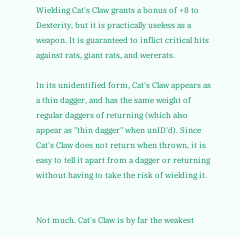Wielding Cat's Claw grants a bonus of +8 to Dexterity, but it is practically useless as a weapon. It is guaranteed to inflict critical hits against rats, giant rats, and wererats.

In its unidentified form, Cat's Claw appears as a thin dagger, and has the same weight of regular daggers of returning (which also appear as "thin dagger" when unID'd). Since Cat's Claw does not return when thrown, it is easy to tell it apart from a dagger or returning without having to take the risk of wielding it.


Not much. Cat's Claw is by far the weakest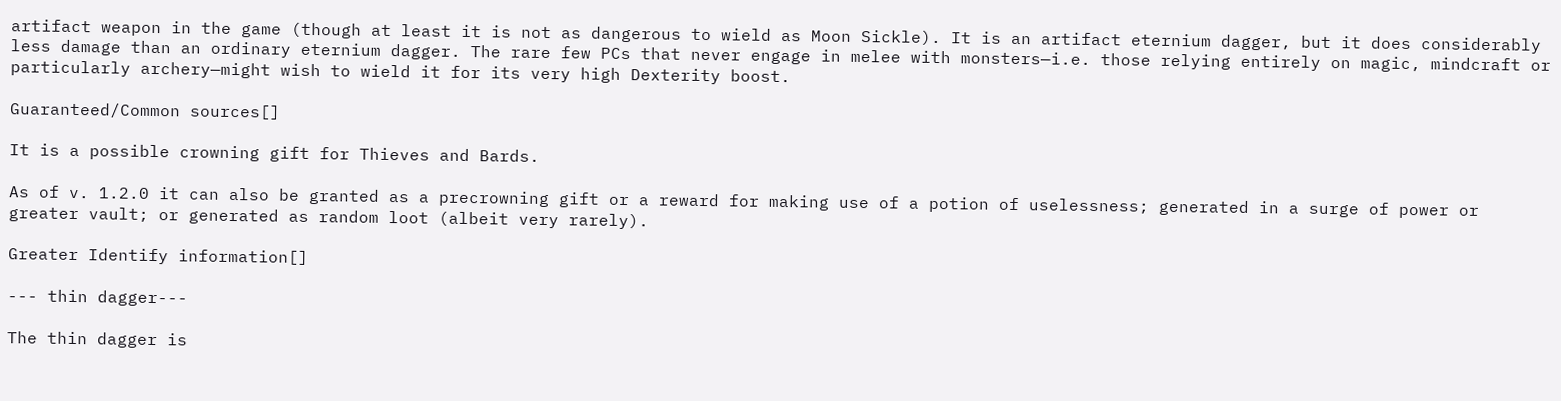artifact weapon in the game (though at least it is not as dangerous to wield as Moon Sickle). It is an artifact eternium dagger, but it does considerably less damage than an ordinary eternium dagger. The rare few PCs that never engage in melee with monsters—i.e. those relying entirely on magic, mindcraft or particularly archery—might wish to wield it for its very high Dexterity boost.

Guaranteed/Common sources[]

It is a possible crowning gift for Thieves and Bards.

As of v. 1.2.0 it can also be granted as a precrowning gift or a reward for making use of a potion of uselessness; generated in a surge of power or greater vault; or generated as random loot (albeit very rarely).

Greater Identify information[]

--- thin dagger---

The thin dagger is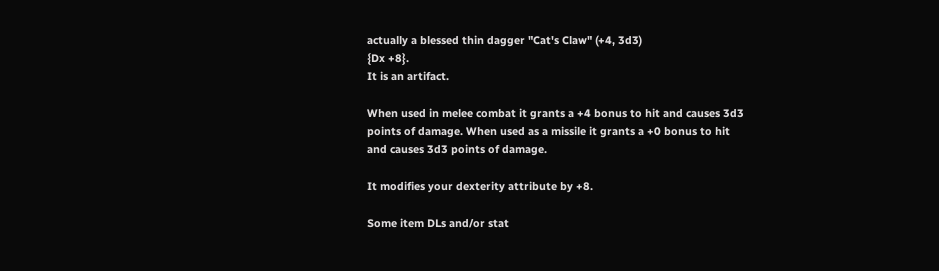actually a blessed thin dagger "Cat's Claw" (+4, 3d3)
{Dx +8}.
It is an artifact.

When used in melee combat it grants a +4 bonus to hit and causes 3d3
points of damage. When used as a missile it grants a +0 bonus to hit
and causes 3d3 points of damage.

It modifies your dexterity attribute by +8.

Some item DLs and/or stat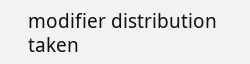modifier distribution taken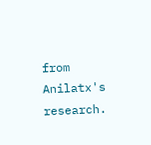from Anilatx's research.